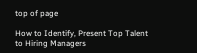top of page

How to Identify, Present Top Talent to Hiring Managers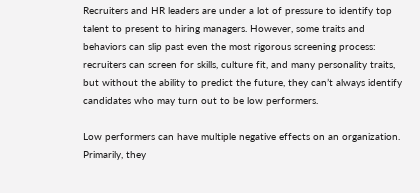Recruiters and HR leaders are under a lot of pressure to identify top talent to present to hiring managers. However, some traits and behaviors can slip past even the most rigorous screening process: recruiters can screen for skills, culture fit, and many personality traits, but without the ability to predict the future, they can’t always identify candidates who may turn out to be low performers.

Low performers can have multiple negative effects on an organization. Primarily, they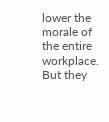lower the morale of the entire workplace. But they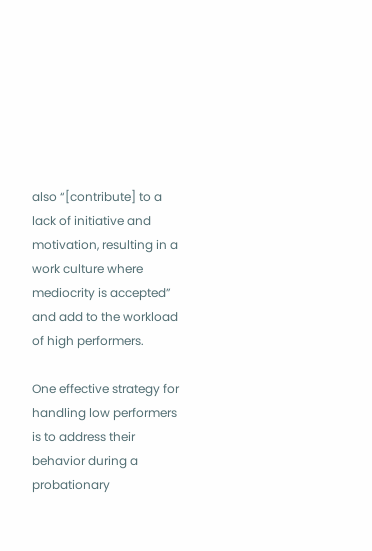also “[contribute] to a lack of initiative and motivation, resulting in a work culture where mediocrity is accepted” and add to the workload of high performers.

One effective strategy for handling low performers is to address their behavior during a probationary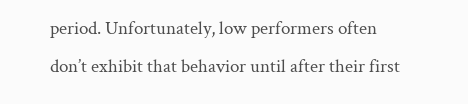period. Unfortunately, low performers often don’t exhibit that behavior until after their first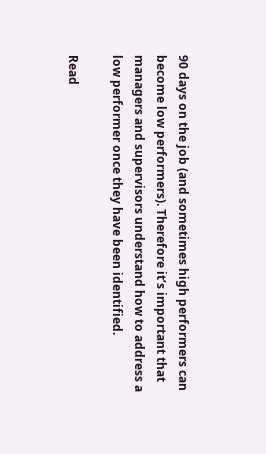90 days on the job (and sometimes high performers can become low performers). Therefore it’s important that managers and supervisors understand how to address a low performer once they have been identified.

Read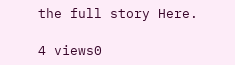the full story Here.

4 views0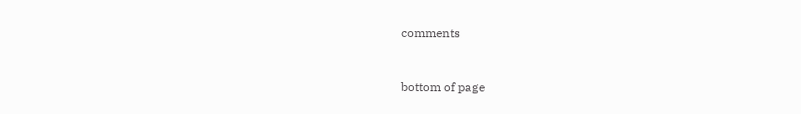comments


bottom of page